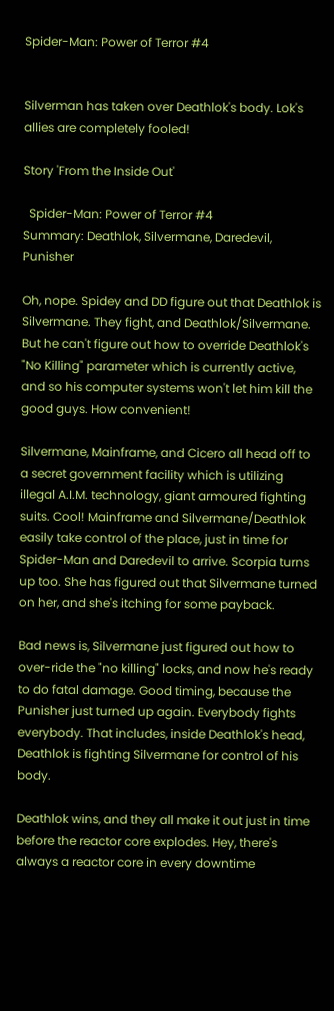Spider-Man: Power of Terror #4


Silverman has taken over Deathlok's body. Lok's allies are completely fooled!

Story 'From the Inside Out'

  Spider-Man: Power of Terror #4
Summary: Deathlok, Silvermane, Daredevil, Punisher

Oh, nope. Spidey and DD figure out that Deathlok is Silvermane. They fight, and Deathlok/Silvermane. But he can't figure out how to override Deathlok's "No Killing" parameter which is currently active, and so his computer systems won't let him kill the good guys. How convenient!

Silvermane, Mainframe, and Cicero all head off to a secret government facility which is utilizing illegal A.I.M. technology, giant armoured fighting suits. Cool! Mainframe and Silvermane/Deathlok easily take control of the place, just in time for Spider-Man and Daredevil to arrive. Scorpia turns up too. She has figured out that Silvermane turned on her, and she's itching for some payback.

Bad news is, Silvermane just figured out how to over-ride the "no killing" locks, and now he's ready to do fatal damage. Good timing, because the Punisher just turned up again. Everybody fights everybody. That includes, inside Deathlok's head, Deathlok is fighting Silvermane for control of his body.

Deathlok wins, and they all make it out just in time before the reactor core explodes. Hey, there's always a reactor core in every downtime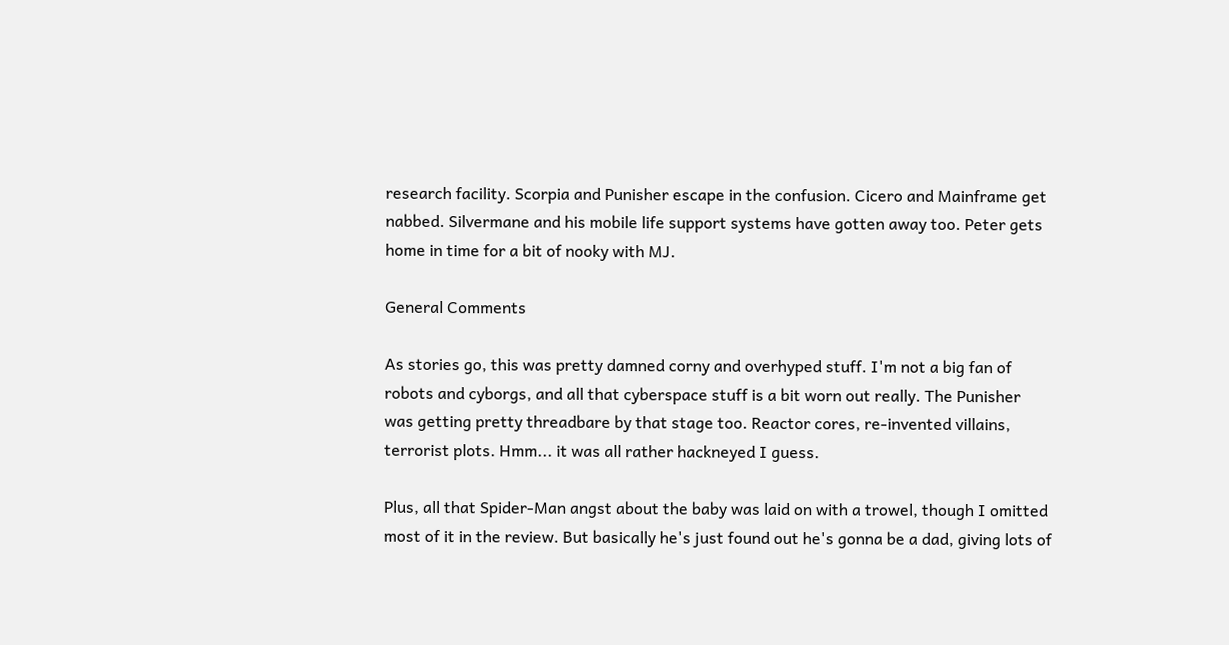research facility. Scorpia and Punisher escape in the confusion. Cicero and Mainframe get nabbed. Silvermane and his mobile life support systems have gotten away too. Peter gets home in time for a bit of nooky with MJ.

General Comments

As stories go, this was pretty damned corny and overhyped stuff. I'm not a big fan of robots and cyborgs, and all that cyberspace stuff is a bit worn out really. The Punisher was getting pretty threadbare by that stage too. Reactor cores, re-invented villains, terrorist plots. Hmm... it was all rather hackneyed I guess.

Plus, all that Spider-Man angst about the baby was laid on with a trowel, though I omitted most of it in the review. But basically he's just found out he's gonna be a dad, giving lots of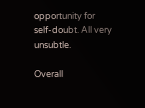opportunity for self-doubt. All very unsubtle.

Overall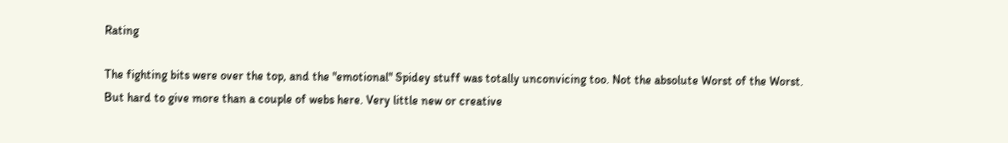Rating

The fighting bits were over the top, and the "emotional" Spidey stuff was totally unconvicing too. Not the absolute Worst of the Worst. But hard to give more than a couple of webs here. Very little new or creative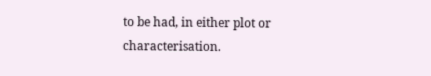to be had, in either plot or characterisation.